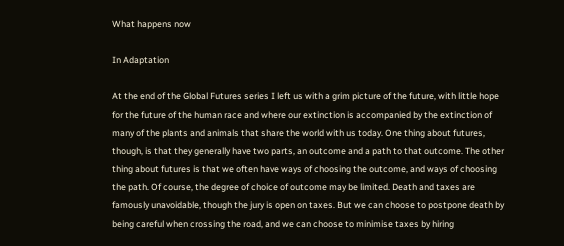What happens now

In Adaptation

At the end of the Global Futures series I left us with a grim picture of the future, with little hope for the future of the human race and where our extinction is accompanied by the extinction of many of the plants and animals that share the world with us today. One thing about futures, though, is that they generally have two parts, an outcome and a path to that outcome. The other thing about futures is that we often have ways of choosing the outcome, and ways of choosing the path. Of course, the degree of choice of outcome may be limited. Death and taxes are famously unavoidable, though the jury is open on taxes. But we can choose to postpone death by being careful when crossing the road, and we can choose to minimise taxes by hiring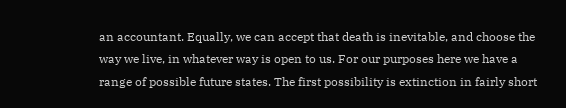an accountant. Equally, we can accept that death is inevitable, and choose the way we live, in whatever way is open to us. For our purposes here we have a range of possible future states. The first possibility is extinction in fairly short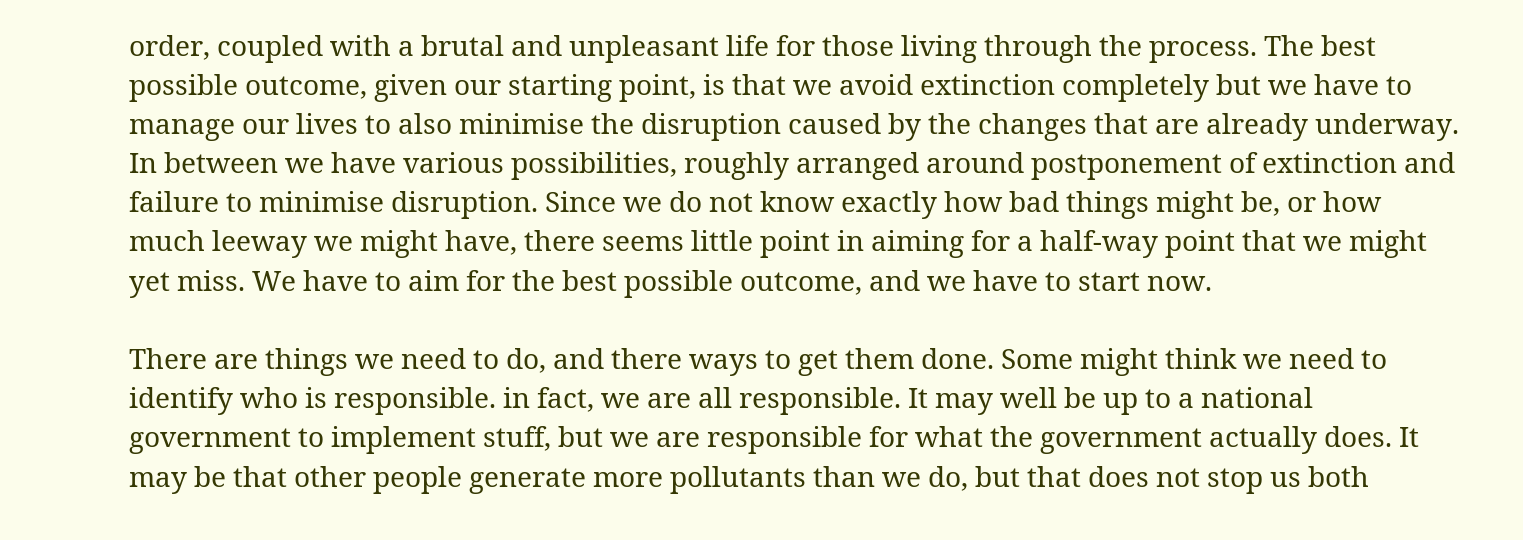order, coupled with a brutal and unpleasant life for those living through the process. The best possible outcome, given our starting point, is that we avoid extinction completely but we have to manage our lives to also minimise the disruption caused by the changes that are already underway. In between we have various possibilities, roughly arranged around postponement of extinction and failure to minimise disruption. Since we do not know exactly how bad things might be, or how much leeway we might have, there seems little point in aiming for a half-way point that we might yet miss. We have to aim for the best possible outcome, and we have to start now.

There are things we need to do, and there ways to get them done. Some might think we need to identify who is responsible. in fact, we are all responsible. It may well be up to a national government to implement stuff, but we are responsible for what the government actually does. It may be that other people generate more pollutants than we do, but that does not stop us both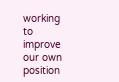working to improve our own position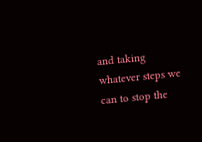and taking whatever steps we can to stop the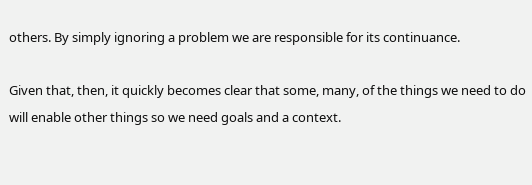others. By simply ignoring a problem we are responsible for its continuance.

Given that, then, it quickly becomes clear that some, many, of the things we need to do will enable other things so we need goals and a context.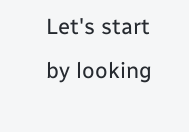Let's start by looking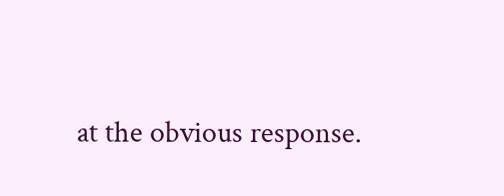at the obvious response.